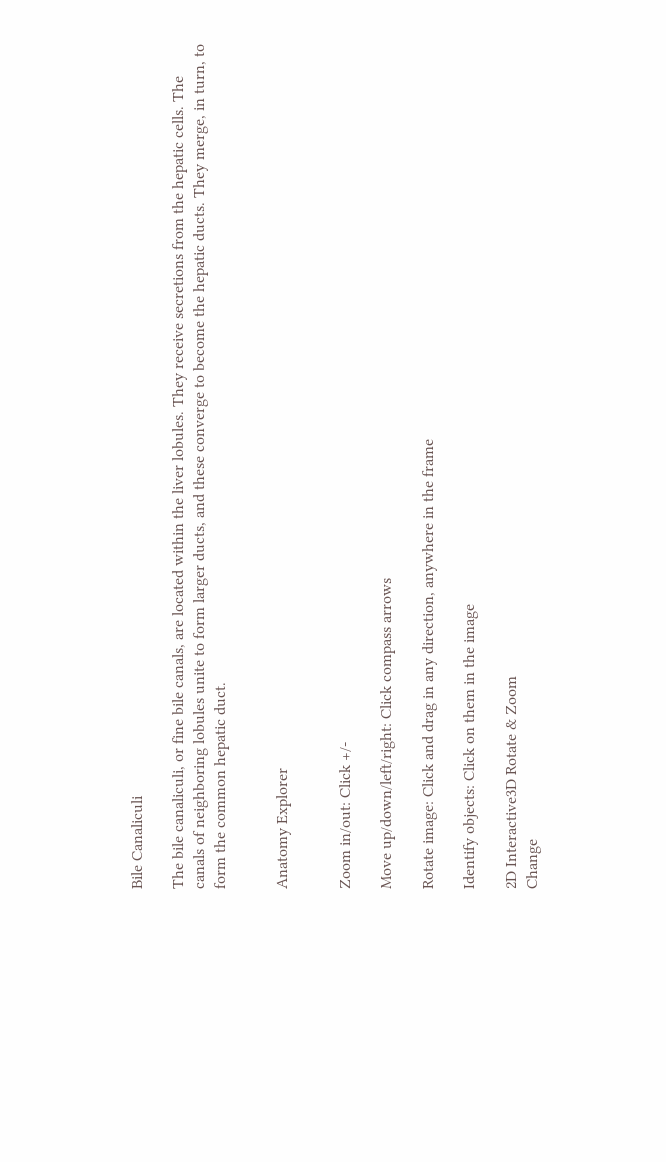Bile Canaliculi

The bile canaliculi, or fine bile canals, are located within the liver lobules. They receive secretions from the hepatic cells. The canals of neighboring lobules unite to form larger ducts, and these converge to become the hepatic ducts. They merge, in turn, to form the common hepatic duct.


Anatomy Explorer


Zoom in/out: Click +/-

Move up/down/left/right: Click compass arrows

Rotate image: Click and drag in any direction, anywhere in the frame

Identify objects: Click on them in the image

2D Interactive3D Rotate & Zoom
Change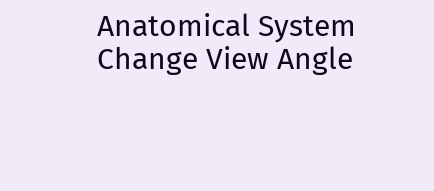Anatomical System
Change View Angle